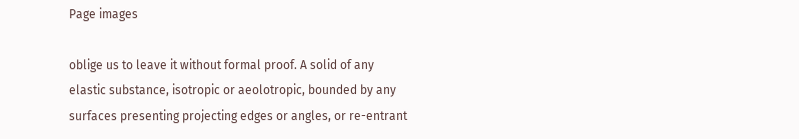Page images

oblige us to leave it without formal proof. A solid of any elastic substance, isotropic or aeolotropic, bounded by any surfaces presenting projecting edges or angles, or re-entrant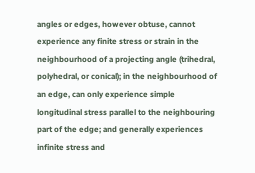angles or edges, however obtuse, cannot experience any finite stress or strain in the neighbourhood of a projecting angle (trihedral, polyhedral, or conical); in the neighbourhood of an edge, can only experience simple longitudinal stress parallel to the neighbouring part of the edge; and generally experiences infinite stress and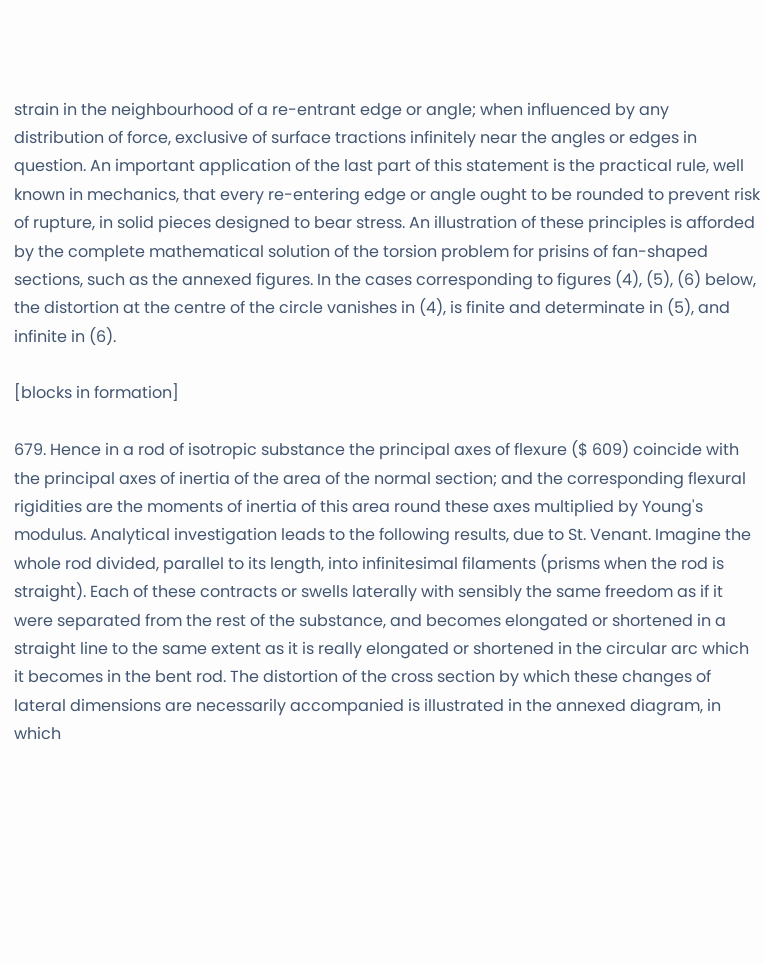strain in the neighbourhood of a re-entrant edge or angle; when influenced by any distribution of force, exclusive of surface tractions infinitely near the angles or edges in question. An important application of the last part of this statement is the practical rule, well known in mechanics, that every re-entering edge or angle ought to be rounded to prevent risk of rupture, in solid pieces designed to bear stress. An illustration of these principles is afforded by the complete mathematical solution of the torsion problem for prisins of fan-shaped sections, such as the annexed figures. In the cases corresponding to figures (4), (5), (6) below, the distortion at the centre of the circle vanishes in (4), is finite and determinate in (5), and infinite in (6).

[blocks in formation]

679. Hence in a rod of isotropic substance the principal axes of flexure ($ 609) coincide with the principal axes of inertia of the area of the normal section; and the corresponding flexural rigidities are the moments of inertia of this area round these axes multiplied by Young's modulus. Analytical investigation leads to the following results, due to St. Venant. Imagine the whole rod divided, parallel to its length, into infinitesimal filaments (prisms when the rod is straight). Each of these contracts or swells laterally with sensibly the same freedom as if it were separated from the rest of the substance, and becomes elongated or shortened in a straight line to the same extent as it is really elongated or shortened in the circular arc which it becomes in the bent rod. The distortion of the cross section by which these changes of lateral dimensions are necessarily accompanied is illustrated in the annexed diagram, in which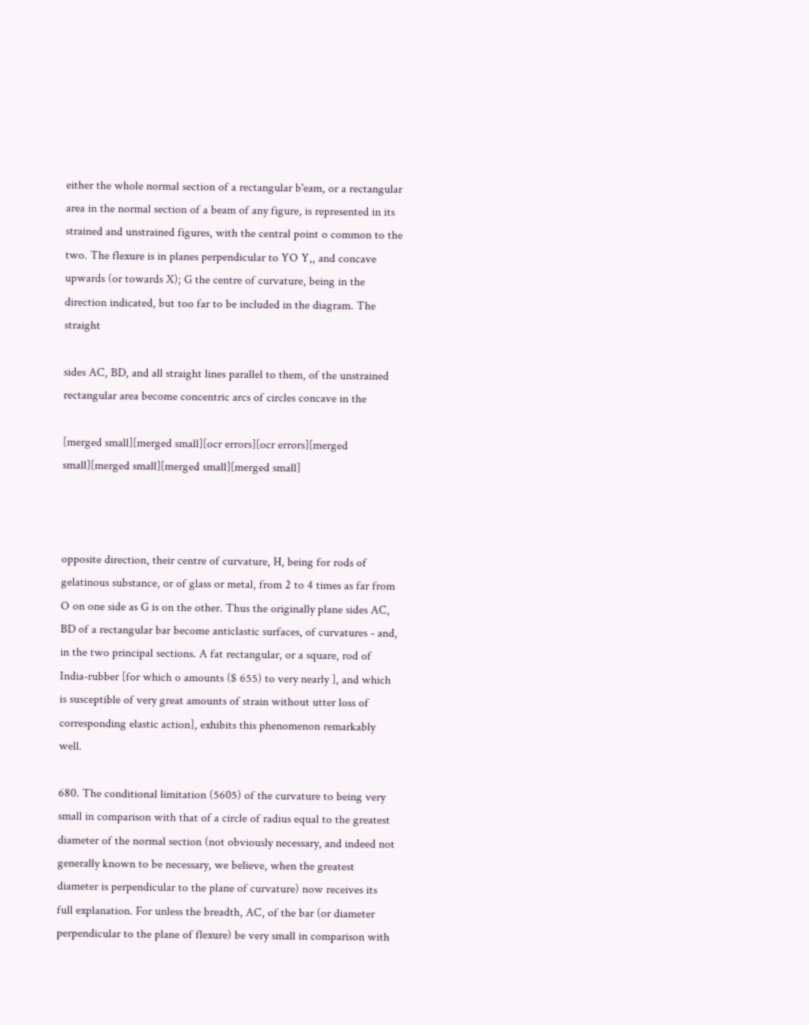either the whole normal section of a rectangular b'eam, or a rectangular area in the normal section of a beam of any figure, is represented in its strained and unstrained figures, with the central point o common to the two. The flexure is in planes perpendicular to YO Y,, and concave upwards (or towards X); G the centre of curvature, being in the direction indicated, but too far to be included in the diagram. The straight

sides AC, BD, and all straight lines parallel to them, of the unstrained rectangular area become concentric arcs of circles concave in the

[merged small][merged small][ocr errors][ocr errors][merged small][merged small][merged small][merged small]



opposite direction, their centre of curvature, H, being for rods of gelatinous substance, or of glass or metal, from 2 to 4 times as far from O on one side as G is on the other. Thus the originally plane sides AC, BD of a rectangular bar become anticlastic surfaces, of curvatures - and, in the two principal sections. A fat rectangular, or a square, rod of India-rubber [for which o amounts ($ 655) to very nearly ], and which is susceptible of very great amounts of strain without utter loss of corresponding elastic action], exhibits this phenomenon remarkably well.

680. The conditional limitation (5605) of the curvature to being very small in comparison with that of a circle of radius equal to the greatest diameter of the normal section (not obviously necessary, and indeed not generally known to be necessary, we believe, when the greatest diameter is perpendicular to the plane of curvature) now receives its full explanation. For unless the breadth, AC, of the bar (or diameter perpendicular to the plane of flexure) be very small in comparison with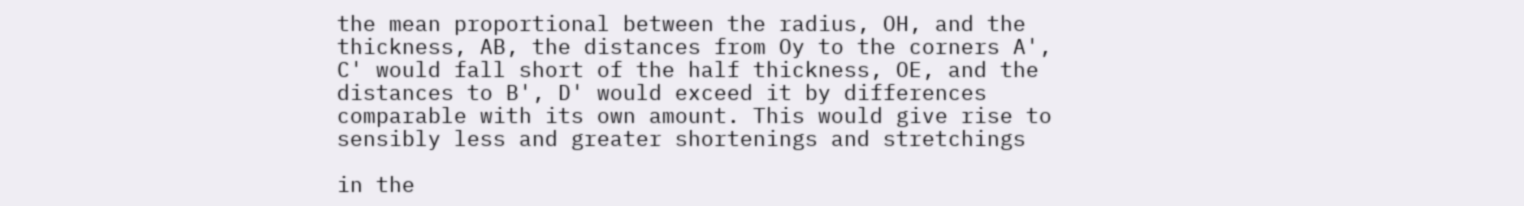the mean proportional between the radius, OH, and the thickness, AB, the distances from Oy to the corners A', C' would fall short of the half thickness, OE, and the distances to B', D' would exceed it by differences comparable with its own amount. This would give rise to sensibly less and greater shortenings and stretchings

in the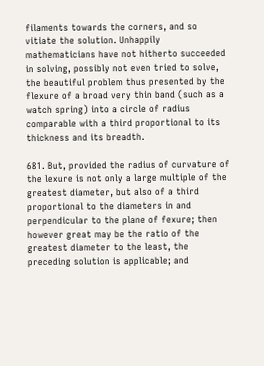filaments towards the corners, and so vitiate the solution. Unhappily mathematicians have not hitherto succeeded in solving, possibly not even tried to solve, the beautiful problem thus presented by the flexure of a broad very thin band (such as a watch spring) into a circle of radius comparable with a third proportional to its thickness and its breadth.

681. But, provided the radius of curvature of the lexure is not only a large multiple of the greatest diameter, but also of a third proportional to the diameters in and perpendicular to the plane of fexure; then however great may be the ratio of the greatest diameter to the least, the preceding solution is applicable; and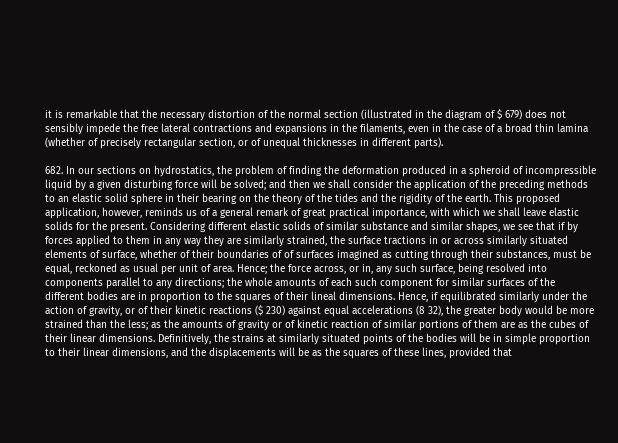it is remarkable that the necessary distortion of the normal section (illustrated in the diagram of $ 679) does not sensibly impede the free lateral contractions and expansions in the filaments, even in the case of a broad thin lamina (whether of precisely rectangular section, or of unequal thicknesses in different parts).

682. In our sections on hydrostatics, the problem of finding the deformation produced in a spheroid of incompressible liquid by a given disturbing force will be solved; and then we shall consider the application of the preceding methods to an elastic solid sphere in their bearing on the theory of the tides and the rigidity of the earth. This proposed application, however, reminds us of a general remark of great practical importance, with which we shall leave elastic solids for the present. Considering different elastic solids of similar substance and similar shapes, we see that if by forces applied to them in any way they are similarly strained, the surface tractions in or across similarly situated elements of surface, whether of their boundaries of of surfaces imagined as cutting through their substances, must be equal, reckoned as usual per unit of area. Hence; the force across, or in, any such surface, being resolved into components parallel to any directions; the whole amounts of each such component for similar surfaces of the different bodies are in proportion to the squares of their lineal dimensions. Hence, if equilibrated similarly under the action of gravity, or of their kinetic reactions ($ 230) against equal accelerations (8 32), the greater body would be more strained than the less; as the amounts of gravity or of kinetic reaction of similar portions of them are as the cubes of their linear dimensions. Definitively, the strains at similarly situated points of the bodies will be in simple proportion to their linear dimensions, and the displacements will be as the squares of these lines, provided that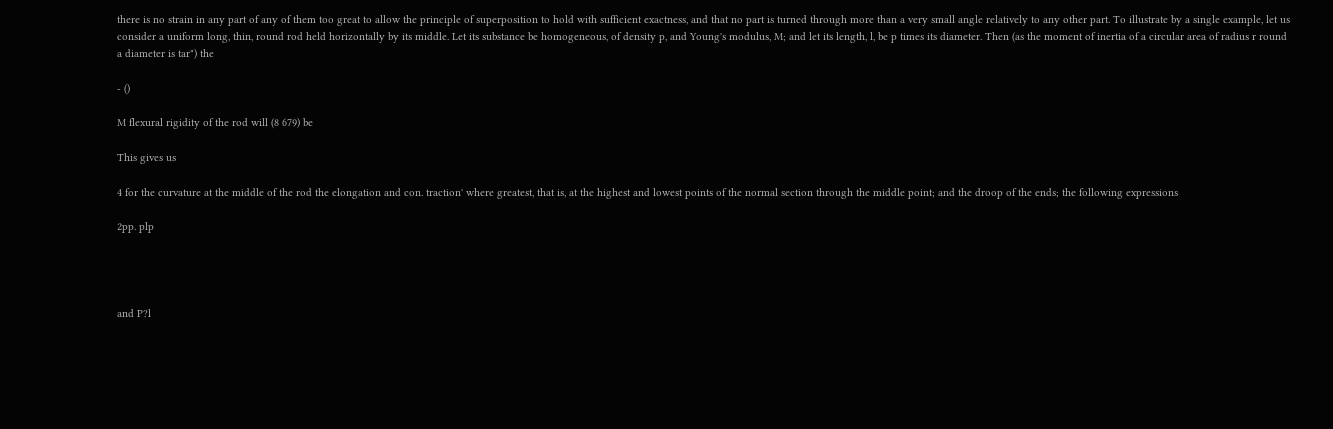there is no strain in any part of any of them too great to allow the principle of superposition to hold with sufficient exactness, and that no part is turned through more than a very small angle relatively to any other part. To illustrate by a single example, let us consider a uniform long, thin, round rod held horizontally by its middle. Let its substance be homogeneous, of density p, and Young's modulus, M; and let its length, l, be p times its diameter. Then (as the moment of inertia of a circular area of radius r round a diameter is tar") the

- ()

M flexural rigidity of the rod will (8 679) be

This gives us

4 for the curvature at the middle of the rod the elongation and con. traction' where greatest, that is, at the highest and lowest points of the normal section through the middle point; and the droop of the ends; the following expressions

2pp. plp




and P?l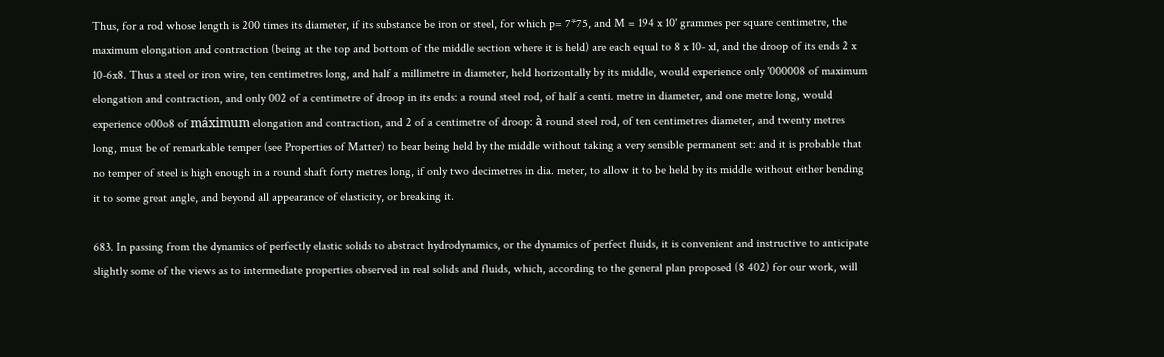Thus, for a rod whose length is 200 times its diameter, if its substance be iron or steel, for which p= 7*75, and M = 194 x 10' grammes per square centimetre, the maximum elongation and contraction (being at the top and bottom of the middle section where it is held) are each equal to 8 x 10- xl, and the droop of its ends 2 x 10-6x8. Thus a steel or iron wire, ten centimetres long, and half a millimetre in diameter, held horizontally by its middle, would experience only '000008 of maximum elongation and contraction, and only 002 of a centimetre of droop in its ends: a round steel rod, of half a centi. metre in diameter, and one metre long, would experience o00o8 of máximum elongation and contraction, and 2 of a centimetre of droop: à round steel rod, of ten centimetres diameter, and twenty metres long, must be of remarkable temper (see Properties of Matter) to bear being held by the middle without taking a very sensible permanent set: and it is probable that no temper of steel is high enough in a round shaft forty metres long, if only two decimetres in dia. meter, to allow it to be held by its middle without either bending it to some great angle, and beyond all appearance of elasticity, or breaking it.

683. In passing from the dynamics of perfectly elastic solids to abstract hydrodynamics, or the dynamics of perfect fluids, it is convenient and instructive to anticipate slightly some of the views as to intermediate properties observed in real solids and fluids, which, according to the general plan proposed (8 402) for our work, will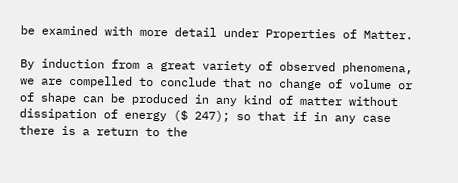be examined with more detail under Properties of Matter.

By induction from a great variety of observed phenomena, we are compelled to conclude that no change of volume or of shape can be produced in any kind of matter without dissipation of energy ($ 247); so that if in any case there is a return to the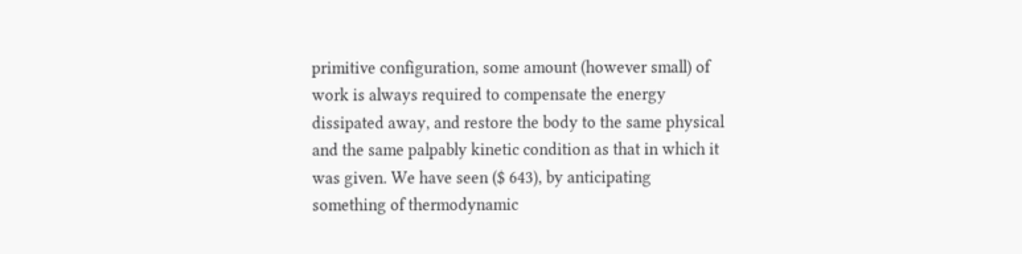primitive configuration, some amount (however small) of work is always required to compensate the energy dissipated away, and restore the body to the same physical and the same palpably kinetic condition as that in which it was given. We have seen ($ 643), by anticipating something of thermodynamic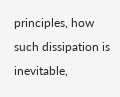principles, how such dissipation is inevitable,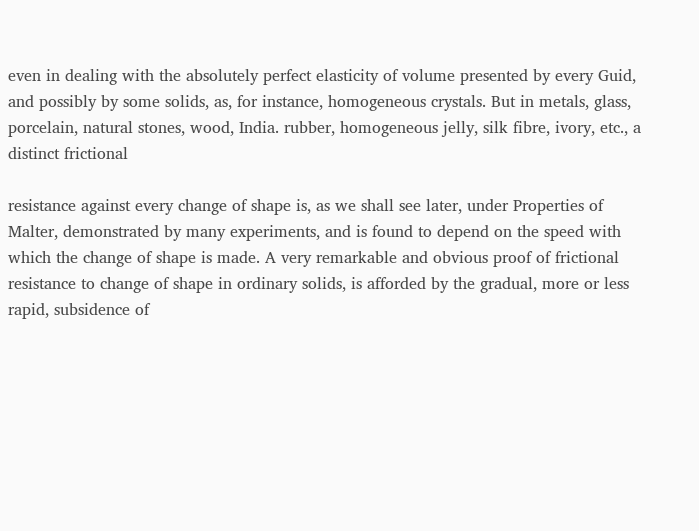even in dealing with the absolutely perfect elasticity of volume presented by every Guid, and possibly by some solids, as, for instance, homogeneous crystals. But in metals, glass, porcelain, natural stones, wood, India. rubber, homogeneous jelly, silk fibre, ivory, etc., a distinct frictional

resistance against every change of shape is, as we shall see later, under Properties of Malter, demonstrated by many experiments, and is found to depend on the speed with which the change of shape is made. A very remarkable and obvious proof of frictional resistance to change of shape in ordinary solids, is afforded by the gradual, more or less rapid, subsidence of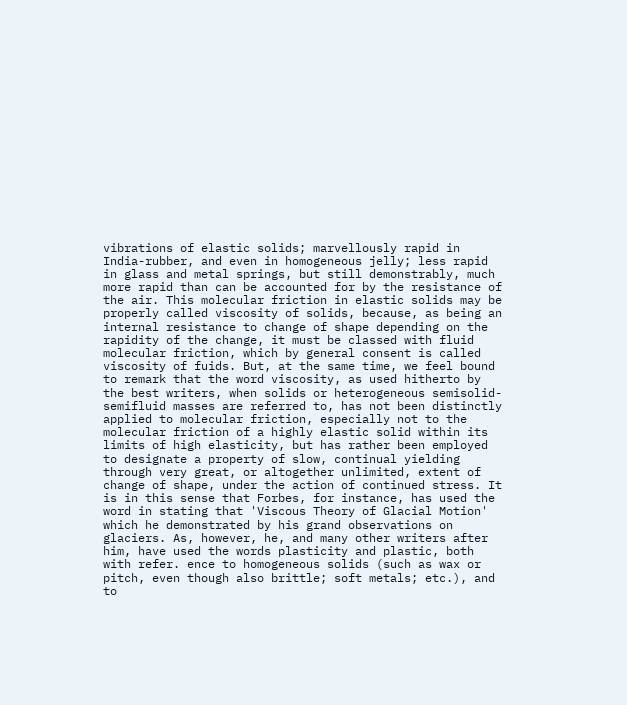vibrations of elastic solids; marvellously rapid in India-rubber, and even in homogeneous jelly; less rapid in glass and metal springs, but still demonstrably, much more rapid than can be accounted for by the resistance of the air. This molecular friction in elastic solids may be properly called viscosity of solids, because, as being an internal resistance to change of shape depending on the rapidity of the change, it must be classed with fluid molecular friction, which by general consent is called viscosity of fuids. But, at the same time, we feel bound to remark that the word viscosity, as used hitherto by the best writers, when solids or heterogeneous semisolid-semifluid masses are referred to, has not been distinctly applied to molecular friction, especially not to the molecular friction of a highly elastic solid within its limits of high elasticity, but has rather been employed to designate a property of slow, continual yielding through very great, or altogether unlimited, extent of change of shape, under the action of continued stress. It is in this sense that Forbes, for instance, has used the word in stating that 'Viscous Theory of Glacial Motion' which he demonstrated by his grand observations on glaciers. As, however, he, and many other writers after him, have used the words plasticity and plastic, both with refer. ence to homogeneous solids (such as wax or pitch, even though also brittle; soft metals; etc.), and to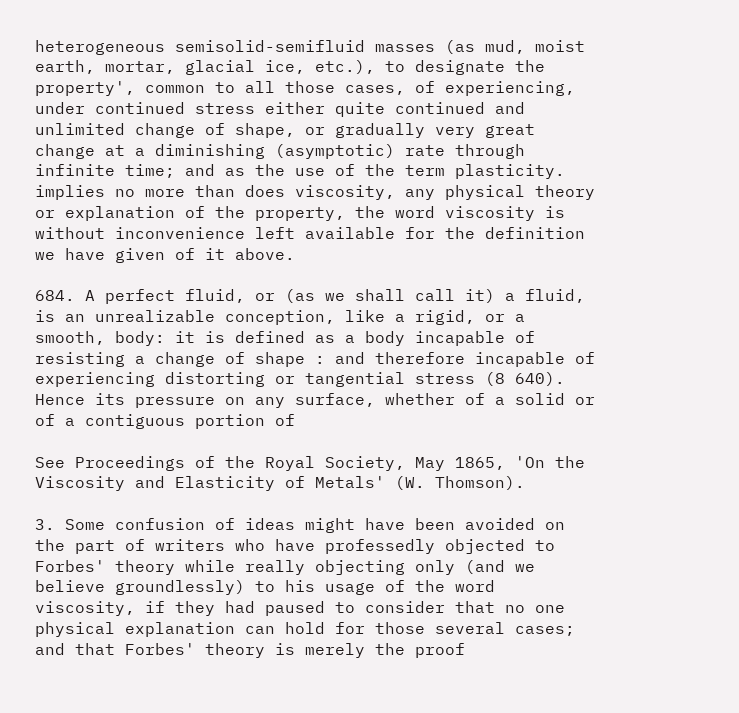heterogeneous semisolid-semifluid masses (as mud, moist earth, mortar, glacial ice, etc.), to designate the property', common to all those cases, of experiencing, under continued stress either quite continued and unlimited change of shape, or gradually very great change at a diminishing (asymptotic) rate through infinite time; and as the use of the term plasticity. implies no more than does viscosity, any physical theory or explanation of the property, the word viscosity is without inconvenience left available for the definition we have given of it above.

684. A perfect fluid, or (as we shall call it) a fluid, is an unrealizable conception, like a rigid, or a smooth, body: it is defined as a body incapable of resisting a change of shape : and therefore incapable of experiencing distorting or tangential stress (8 640). Hence its pressure on any surface, whether of a solid or of a contiguous portion of

See Proceedings of the Royal Society, May 1865, 'On the Viscosity and Elasticity of Metals' (W. Thomson).

3. Some confusion of ideas might have been avoided on the part of writers who have professedly objected to Forbes' theory while really objecting only (and we believe groundlessly) to his usage of the word viscosity, if they had paused to consider that no one physical explanation can hold for those several cases; and that Forbes' theory is merely the proof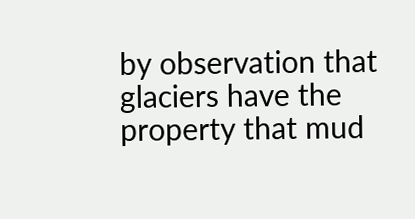by observation that glaciers have the property that mud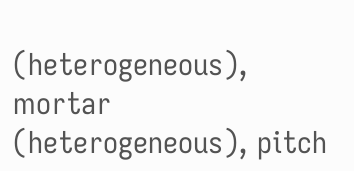(heterogeneous), mortar (heterogeneous), pitch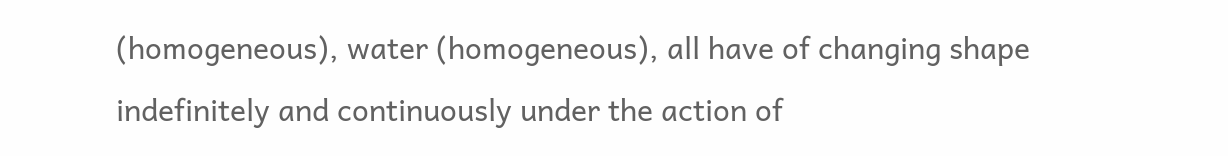(homogeneous), water (homogeneous), all have of changing shape indefinitely and continuously under the action of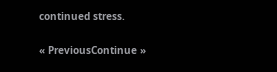continued stress.

« PreviousContinue »